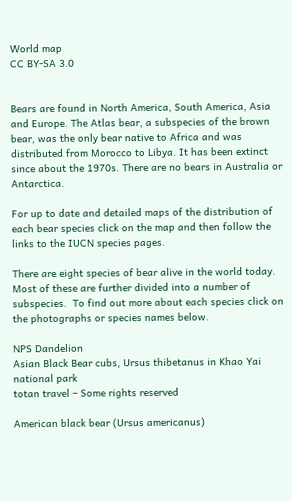World map
CC BY-SA 3.0


Bears are found in North America, South America, Asia and Europe. The Atlas bear, a subspecies of the brown bear, was the only bear native to Africa and was distributed from Morocco to Libya. It has been extinct since about the 1970s. There are no bears in Australia or Antarctica.

For up to date and detailed maps of the distribution of each bear species click on the map and then follow the links to the IUCN species pages.

There are eight species of bear alive in the world today.  Most of these are further divided into a number of subspecies.  To find out more about each species click on the photographs or species names below.

NPS Dandelion
Asian Black Bear cubs, Ursus thibetanus in Khao Yai national park
totan travel – Some rights reserved

American black bear (Ursus americanus)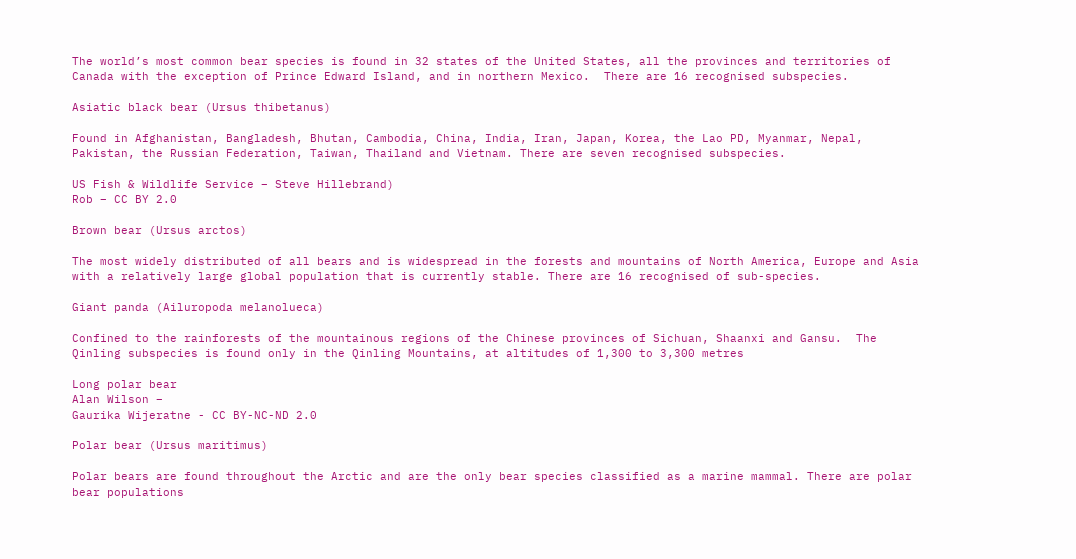The world’s most common bear species is found in 32 states of the United States, all the provinces and territories of Canada with the exception of Prince Edward Island, and in northern Mexico.  There are 16 recognised subspecies.

Asiatic black bear (Ursus thibetanus)

Found in Afghanistan, Bangladesh, Bhutan, Cambodia, China, India, Iran, Japan, Korea, the Lao PD, Myanmar, Nepal, Pakistan, the Russian Federation, Taiwan, Thailand and Vietnam. There are seven recognised subspecies.

US Fish & Wildlife Service – Steve Hillebrand)
Rob – CC BY 2.0

Brown bear (Ursus arctos)

The most widely distributed of all bears and is widespread in the forests and mountains of North America, Europe and Asia with a relatively large global population that is currently stable. There are 16 recognised of sub-species.

Giant panda (Ailuropoda melanolueca)

Confined to the rainforests of the mountainous regions of the Chinese provinces of Sichuan, Shaanxi and Gansu.  The Qinling subspecies is found only in the Qinling Mountains, at altitudes of 1,300 to 3,300 metres

Long polar bear
Alan Wilson –
Gaurika Wijeratne - CC BY-NC-ND 2.0

Polar bear (Ursus maritimus)

Polar bears are found throughout the Arctic and are the only bear species classified as a marine mammal. There are polar bear populations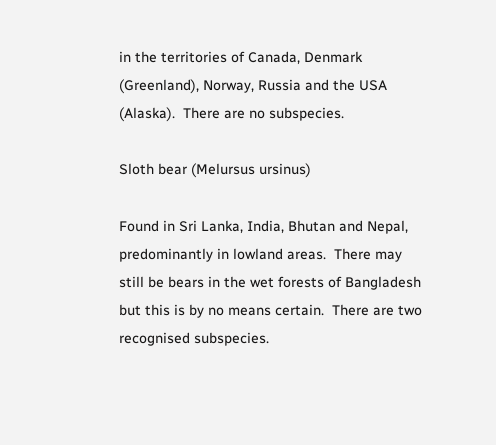in the territories of Canada, Denmark (Greenland), Norway, Russia and the USA (Alaska).  There are no subspecies.

Sloth bear (Melursus ursinus)

Found in Sri Lanka, India, Bhutan and Nepal, predominantly in lowland areas.  There may still be bears in the wet forests of Bangladesh but this is by no means certain.  There are two recognised subspecies.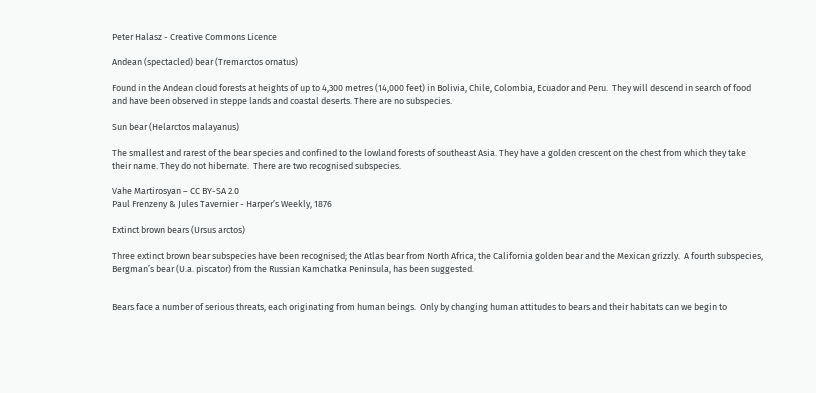Peter Halasz - Creative Commons Licence

Andean (spectacled) bear (Tremarctos ornatus)

Found in the Andean cloud forests at heights of up to 4,300 metres (14,000 feet) in Bolivia, Chile, Colombia, Ecuador and Peru.  They will descend in search of food and have been observed in steppe lands and coastal deserts. There are no subspecies.

Sun bear (Helarctos malayanus)

The smallest and rarest of the bear species and confined to the lowland forests of southeast Asia. They have a golden crescent on the chest from which they take their name. They do not hibernate.  There are two recognised subspecies.

Vahe Martirosyan – CC BY-SA 2.0
Paul Frenzeny & Jules Tavernier - Harper’s Weekly, 1876

Extinct brown bears (Ursus arctos)

Three extinct brown bear subspecies have been recognised; the Atlas bear from North Africa, the California golden bear and the Mexican grizzly.  A fourth subspecies, Bergman’s bear (U.a. piscator) from the Russian Kamchatka Peninsula, has been suggested.


Bears face a number of serious threats, each originating from human beings.  Only by changing human attitudes to bears and their habitats can we begin to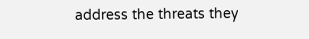address the threats they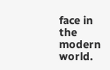face in the modern world.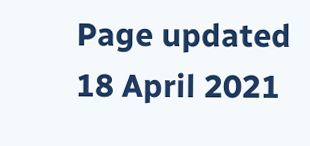Page updated 18 April 2021